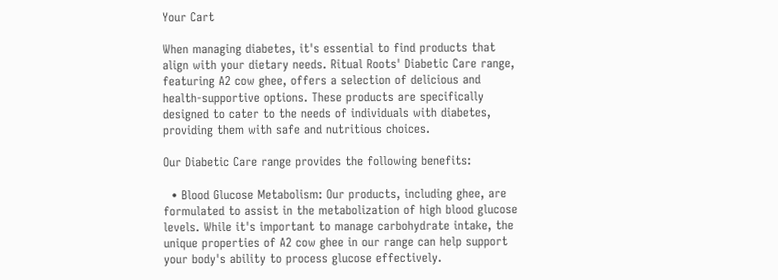Your Cart

When managing diabetes, it's essential to find products that align with your dietary needs. Ritual Roots' Diabetic Care range, featuring A2 cow ghee, offers a selection of delicious and health-supportive options. These products are specifically designed to cater to the needs of individuals with diabetes, providing them with safe and nutritious choices.

Our Diabetic Care range provides the following benefits:

  • Blood Glucose Metabolism: Our products, including ghee, are formulated to assist in the metabolization of high blood glucose levels. While it's important to manage carbohydrate intake, the unique properties of A2 cow ghee in our range can help support your body's ability to process glucose effectively.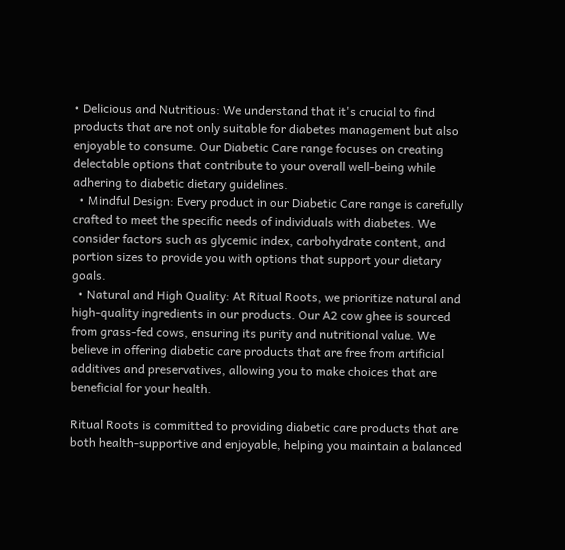• Delicious and Nutritious: We understand that it's crucial to find products that are not only suitable for diabetes management but also enjoyable to consume. Our Diabetic Care range focuses on creating delectable options that contribute to your overall well-being while adhering to diabetic dietary guidelines.
  • Mindful Design: Every product in our Diabetic Care range is carefully crafted to meet the specific needs of individuals with diabetes. We consider factors such as glycemic index, carbohydrate content, and portion sizes to provide you with options that support your dietary goals.
  • Natural and High Quality: At Ritual Roots, we prioritize natural and high-quality ingredients in our products. Our A2 cow ghee is sourced from grass-fed cows, ensuring its purity and nutritional value. We believe in offering diabetic care products that are free from artificial additives and preservatives, allowing you to make choices that are beneficial for your health.

Ritual Roots is committed to providing diabetic care products that are both health-supportive and enjoyable, helping you maintain a balanced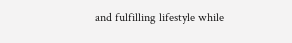and fulfilling lifestyle while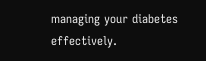managing your diabetes effectively.